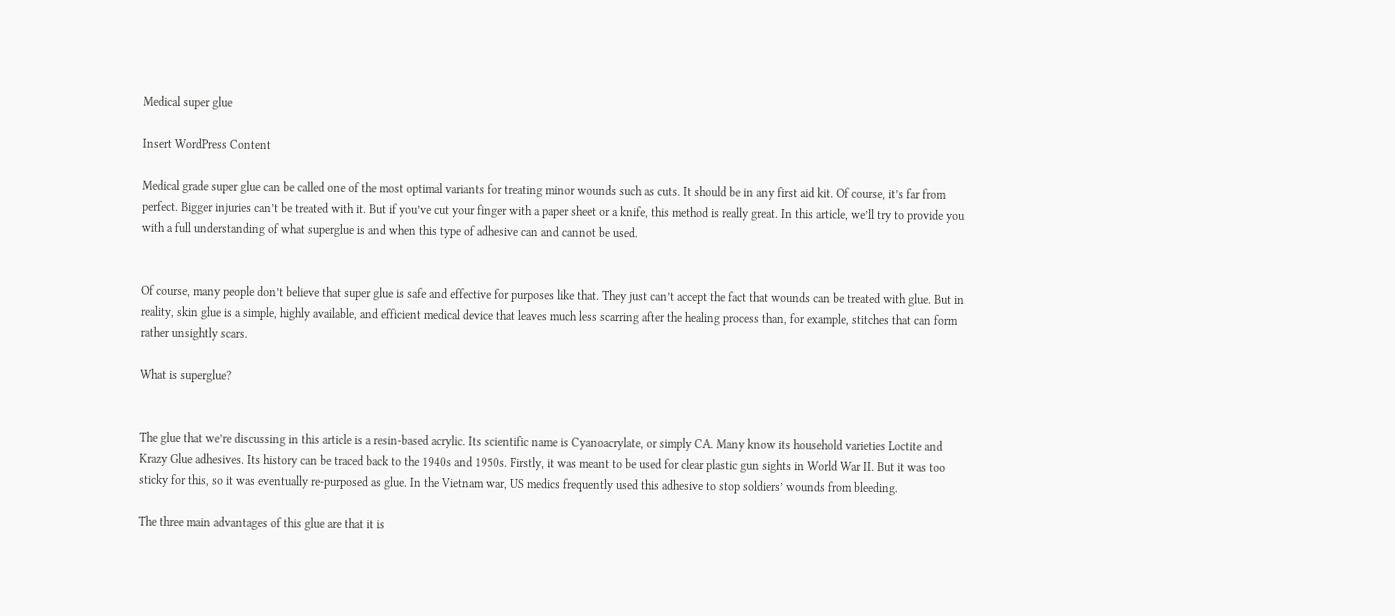Medical super glue

Insert WordPress Content

Medical grade super glue can be called one of the most optimal variants for treating minor wounds such as cuts. It should be in any first aid kit. Of course, it’s far from perfect. Bigger injuries can’t be treated with it. But if you’ve cut your finger with a paper sheet or a knife, this method is really great. In this article, we’ll try to provide you with a full understanding of what superglue is and when this type of adhesive can and cannot be used.


Of course, many people don’t believe that super glue is safe and effective for purposes like that. They just can’t accept the fact that wounds can be treated with glue. But in reality, skin glue is a simple, highly available, and efficient medical device that leaves much less scarring after the healing process than, for example, stitches that can form rather unsightly scars.

What is superglue?


The glue that we’re discussing in this article is a resin-based acrylic. Its scientific name is Cyanoacrylate, or simply CA. Many know its household varieties Loctite and Krazy Glue adhesives. Its history can be traced back to the 1940s and 1950s. Firstly, it was meant to be used for clear plastic gun sights in World War II. But it was too sticky for this, so it was eventually re-purposed as glue. In the Vietnam war, US medics frequently used this adhesive to stop soldiers’ wounds from bleeding.

The three main advantages of this glue are that it is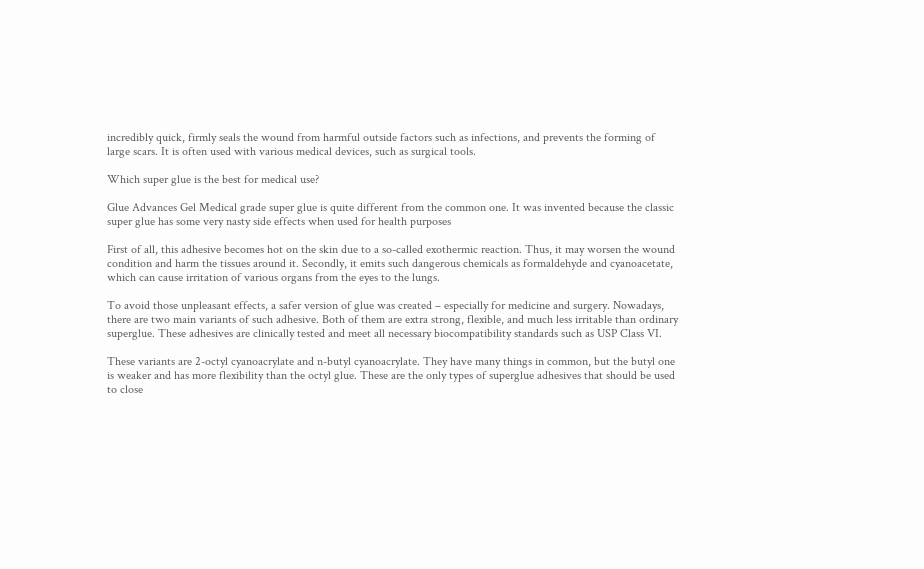incredibly quick, firmly seals the wound from harmful outside factors such as infections, and prevents the forming of large scars. It is often used with various medical devices, such as surgical tools.

Which super glue is the best for medical use?

Glue Advances Gel Medical grade super glue is quite different from the common one. It was invented because the classic super glue has some very nasty side effects when used for health purposes

First of all, this adhesive becomes hot on the skin due to a so-called exothermic reaction. Thus, it may worsen the wound condition and harm the tissues around it. Secondly, it emits such dangerous chemicals as formaldehyde and cyanoacetate, which can cause irritation of various organs from the eyes to the lungs.

To avoid those unpleasant effects, a safer version of glue was created – especially for medicine and surgery. Nowadays, there are two main variants of such adhesive. Both of them are extra strong, flexible, and much less irritable than ordinary superglue. These adhesives are clinically tested and meet all necessary biocompatibility standards such as USP Class VI.

These variants are 2-octyl cyanoacrylate and n-butyl cyanoacrylate. They have many things in common, but the butyl one is weaker and has more flexibility than the octyl glue. These are the only types of superglue adhesives that should be used to close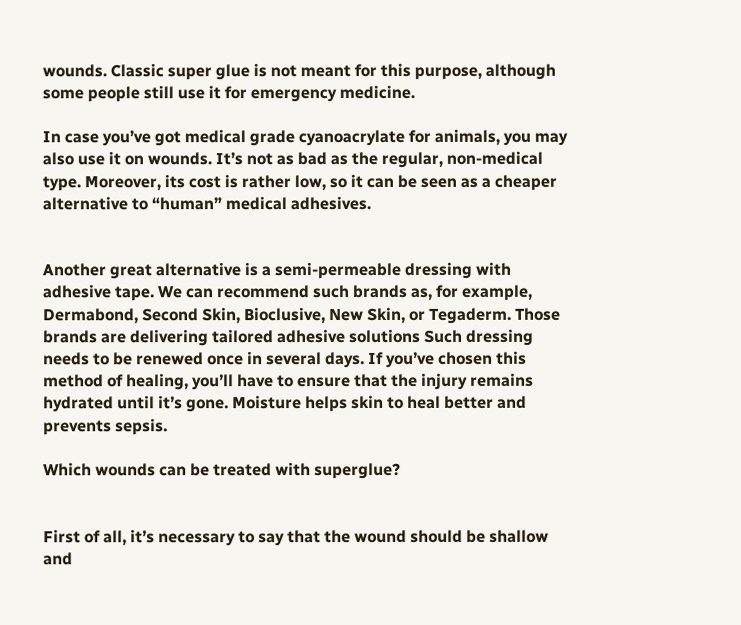wounds. Classic super glue is not meant for this purpose, although some people still use it for emergency medicine.

In case you’ve got medical grade cyanoacrylate for animals, you may also use it on wounds. It’s not as bad as the regular, non-medical type. Moreover, its cost is rather low, so it can be seen as a cheaper alternative to “human” medical adhesives.


Another great alternative is a semi-permeable dressing with adhesive tape. We can recommend such brands as, for example, Dermabond, Second Skin, Bioclusive, New Skin, or Tegaderm. Those brands are delivering tailored adhesive solutions Such dressing needs to be renewed once in several days. If you’ve chosen this method of healing, you’ll have to ensure that the injury remains hydrated until it’s gone. Moisture helps skin to heal better and prevents sepsis.

Which wounds can be treated with superglue?


First of all, it’s necessary to say that the wound should be shallow and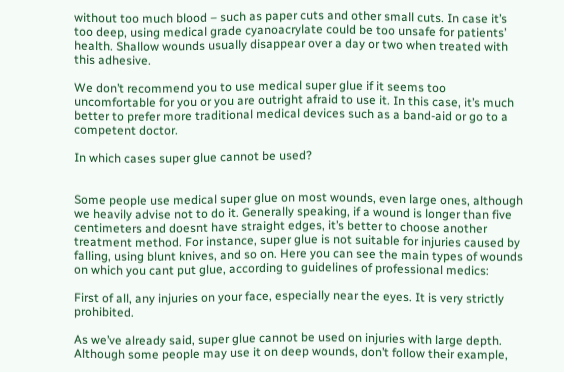without too much blood – such as paper cuts and other small cuts. In case it’s too deep, using medical grade cyanoacrylate could be too unsafe for patients’ health. Shallow wounds usually disappear over a day or two when treated with this adhesive.

We don’t recommend you to use medical super glue if it seems too uncomfortable for you or you are outright afraid to use it. In this case, it’s much better to prefer more traditional medical devices such as a band-aid or go to a competent doctor.

In which cases super glue cannot be used?


Some people use medical super glue on most wounds, even large ones, although we heavily advise not to do it. Generally speaking, if a wound is longer than five centimeters and doesnt have straight edges, it’s better to choose another treatment method. For instance, super glue is not suitable for injuries caused by falling, using blunt knives, and so on. Here you can see the main types of wounds on which you cant put glue, according to guidelines of professional medics:

First of all, any injuries on your face, especially near the eyes. It is very strictly prohibited.

As we’ve already said, super glue cannot be used on injuries with large depth. Although some people may use it on deep wounds, don’t follow their example,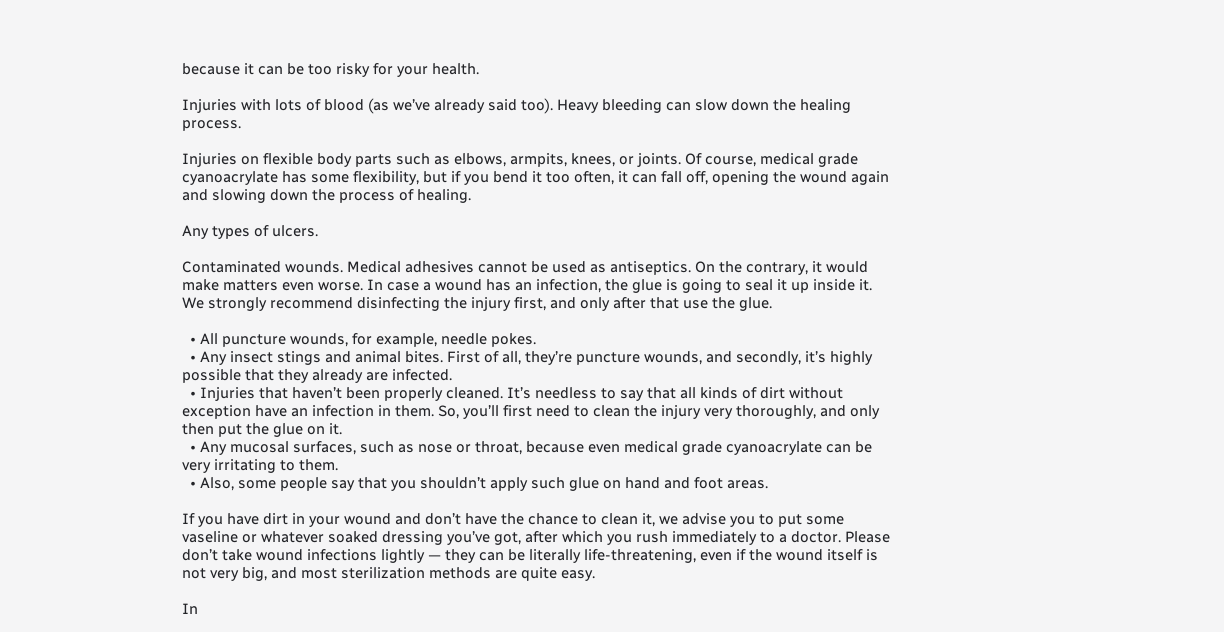because it can be too risky for your health.

Injuries with lots of blood (as we’ve already said too). Heavy bleeding can slow down the healing process.

Injuries on flexible body parts such as elbows, armpits, knees, or joints. Of course, medical grade cyanoacrylate has some flexibility, but if you bend it too often, it can fall off, opening the wound again and slowing down the process of healing.

Any types of ulcers.

Contaminated wounds. Medical adhesives cannot be used as antiseptics. On the contrary, it would make matters even worse. In case a wound has an infection, the glue is going to seal it up inside it. We strongly recommend disinfecting the injury first, and only after that use the glue.

  • All puncture wounds, for example, needle pokes.
  • Any insect stings and animal bites. First of all, they’re puncture wounds, and secondly, it’s highly possible that they already are infected.
  • Injuries that haven’t been properly cleaned. It’s needless to say that all kinds of dirt without exception have an infection in them. So, you’ll first need to clean the injury very thoroughly, and only then put the glue on it.
  • Any mucosal surfaces, such as nose or throat, because even medical grade cyanoacrylate can be very irritating to them.
  • Also, some people say that you shouldn’t apply such glue on hand and foot areas.

If you have dirt in your wound and don’t have the chance to clean it, we advise you to put some vaseline or whatever soaked dressing you’ve got, after which you rush immediately to a doctor. Please don’t take wound infections lightly — they can be literally life-threatening, even if the wound itself is not very big, and most sterilization methods are quite easy.

In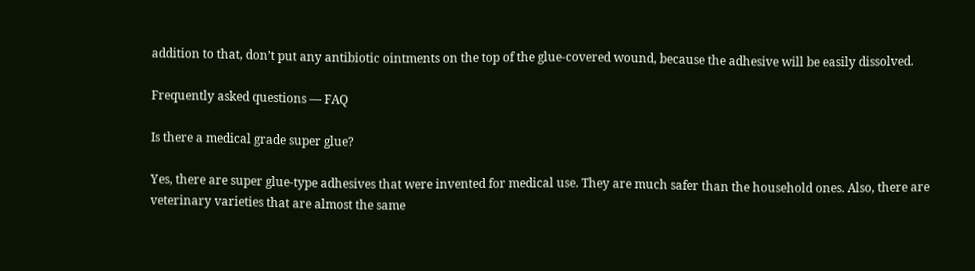addition to that, don’t put any antibiotic ointments on the top of the glue-covered wound, because the adhesive will be easily dissolved.

Frequently asked questions — FAQ

Is there a medical grade super glue?

Yes, there are super glue-type adhesives that were invented for medical use. They are much safer than the household ones. Also, there are veterinary varieties that are almost the same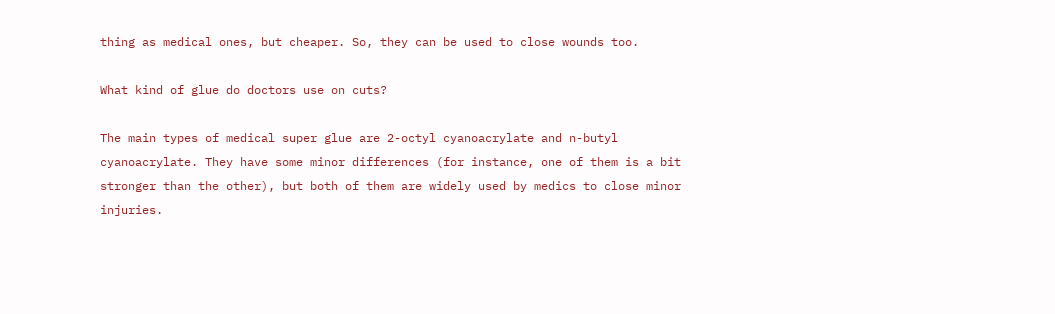thing as medical ones, but cheaper. So, they can be used to close wounds too.

What kind of glue do doctors use on cuts?

The main types of medical super glue are 2-octyl cyanoacrylate and n-butyl cyanoacrylate. They have some minor differences (for instance, one of them is a bit stronger than the other), but both of them are widely used by medics to close minor injuries.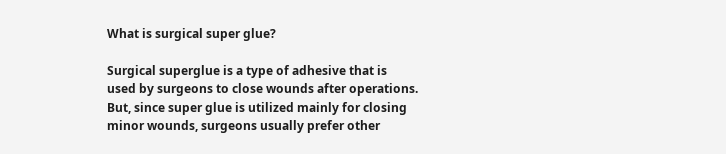What is surgical super glue?

Surgical superglue is a type of adhesive that is used by surgeons to close wounds after operations. But, since super glue is utilized mainly for closing minor wounds, surgeons usually prefer other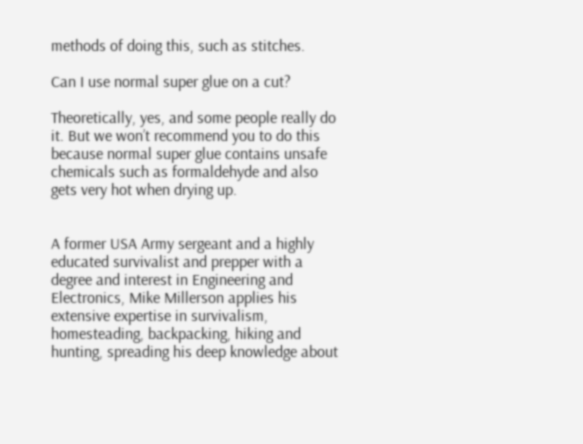methods of doing this, such as stitches.

Can I use normal super glue on a cut?

Theoretically, yes, and some people really do it. But we won’t recommend you to do this because normal super glue contains unsafe chemicals such as formaldehyde and also gets very hot when drying up.


A former USA Army sergeant and a highly educated survivalist and prepper with a degree and interest in Engineering and Electronics, Mike Millerson applies his extensive expertise in survivalism, homesteading, backpacking, hiking and hunting, spreading his deep knowledge about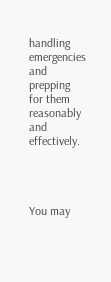handling emergencies and prepping for them reasonably and effectively.




You may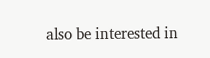also be interested in